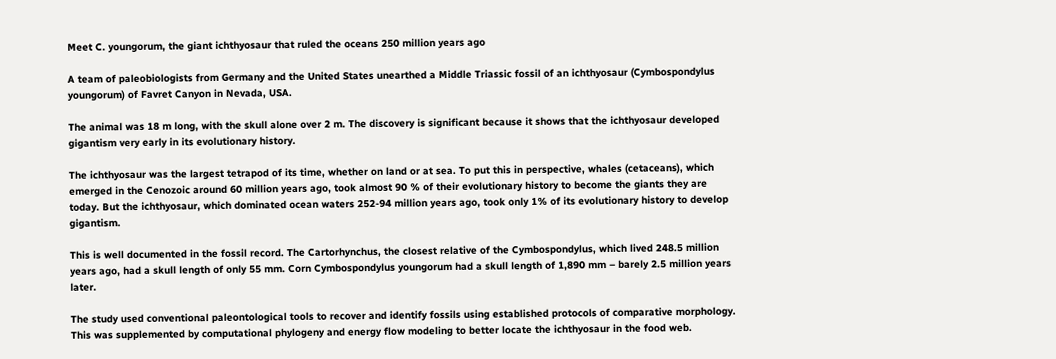Meet C. youngorum, the giant ichthyosaur that ruled the oceans 250 million years ago

A team of paleobiologists from Germany and the United States unearthed a Middle Triassic fossil of an ichthyosaur (Cymbospondylus youngorum) of Favret Canyon in Nevada, USA.

The animal was 18 m long, with the skull alone over 2 m. The discovery is significant because it shows that the ichthyosaur developed gigantism very early in its evolutionary history.

The ichthyosaur was the largest tetrapod of its time, whether on land or at sea. To put this in perspective, whales (cetaceans), which emerged in the Cenozoic around 60 million years ago, took almost 90 % of their evolutionary history to become the giants they are today. But the ichthyosaur, which dominated ocean waters 252-94 million years ago, took only 1% of its evolutionary history to develop gigantism.

This is well documented in the fossil record. The Cartorhynchus, the closest relative of the Cymbospondylus, which lived 248.5 million years ago, had a skull length of only 55 mm. Corn Cymbospondylus youngorum had a skull length of 1,890 mm – barely 2.5 million years later.

The study used conventional paleontological tools to recover and identify fossils using established protocols of comparative morphology. This was supplemented by computational phylogeny and energy flow modeling to better locate the ichthyosaur in the food web.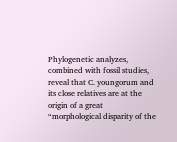Phylogenetic analyzes, combined with fossil studies, reveal that C. youngorum and its close relatives are at the origin of a great “morphological disparity of the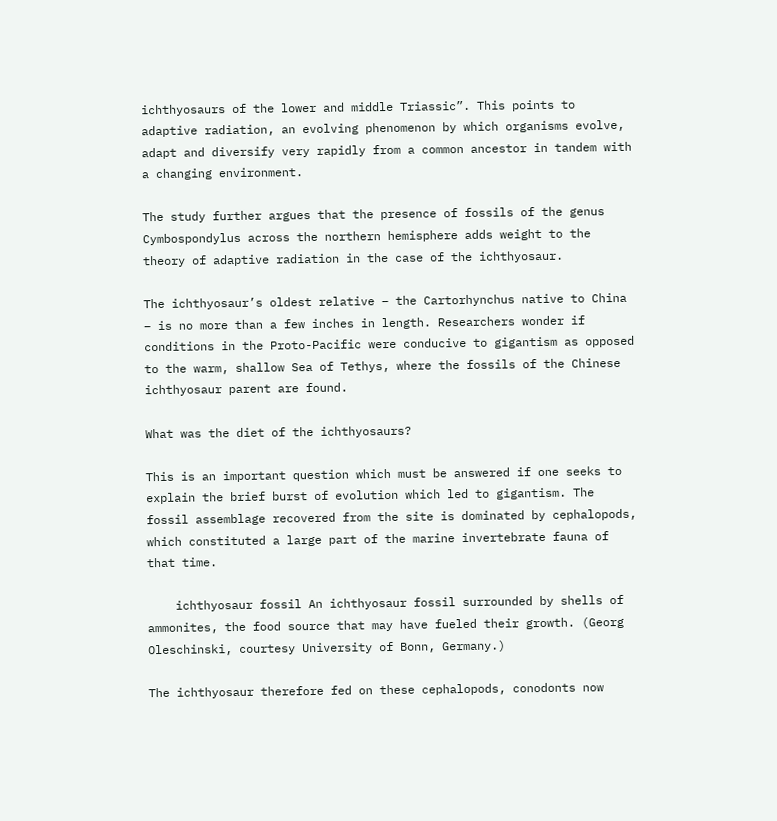ichthyosaurs of the lower and middle Triassic”. This points to adaptive radiation, an evolving phenomenon by which organisms evolve, adapt and diversify very rapidly from a common ancestor in tandem with a changing environment.

The study further argues that the presence of fossils of the genus Cymbospondylus across the northern hemisphere adds weight to the theory of adaptive radiation in the case of the ichthyosaur.

The ichthyosaur’s oldest relative – the Cartorhynchus native to China – is no more than a few inches in length. Researchers wonder if conditions in the Proto-Pacific were conducive to gigantism as opposed to the warm, shallow Sea of Tethys, where the fossils of the Chinese ichthyosaur parent are found.

What was the diet of the ichthyosaurs?

This is an important question which must be answered if one seeks to explain the brief burst of evolution which led to gigantism. The fossil assemblage recovered from the site is dominated by cephalopods, which constituted a large part of the marine invertebrate fauna of that time.

    ichthyosaur fossil An ichthyosaur fossil surrounded by shells of ammonites, the food source that may have fueled their growth. (Georg Oleschinski, courtesy University of Bonn, Germany.)

The ichthyosaur therefore fed on these cephalopods, conodonts now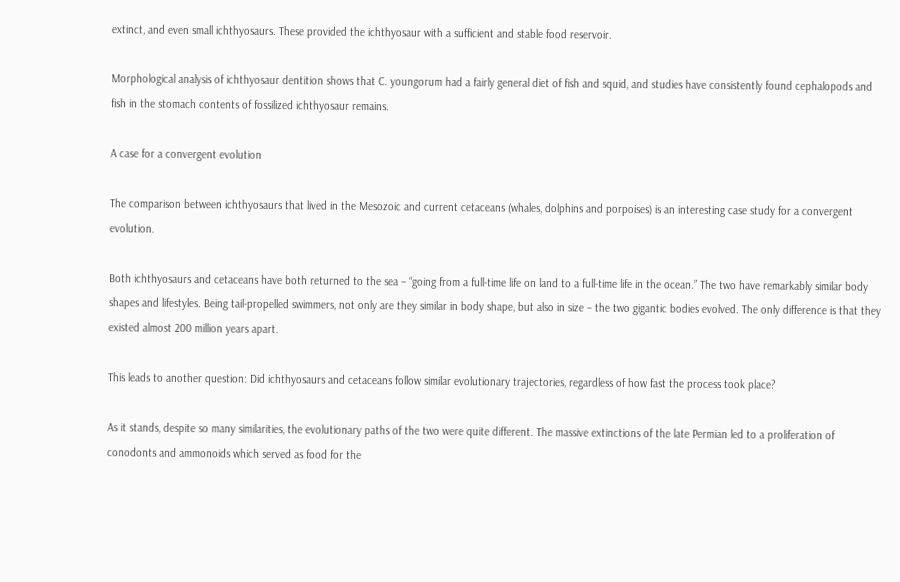extinct, and even small ichthyosaurs. These provided the ichthyosaur with a sufficient and stable food reservoir.

Morphological analysis of ichthyosaur dentition shows that C. youngorum had a fairly general diet of fish and squid, and studies have consistently found cephalopods and fish in the stomach contents of fossilized ichthyosaur remains.

A case for a convergent evolution

The comparison between ichthyosaurs that lived in the Mesozoic and current cetaceans (whales, dolphins and porpoises) is an interesting case study for a convergent evolution.

Both ichthyosaurs and cetaceans have both returned to the sea – “going from a full-time life on land to a full-time life in the ocean.” The two have remarkably similar body shapes and lifestyles. Being tail-propelled swimmers, not only are they similar in body shape, but also in size – the two gigantic bodies evolved. The only difference is that they existed almost 200 million years apart.

This leads to another question: Did ichthyosaurs and cetaceans follow similar evolutionary trajectories, regardless of how fast the process took place?

As it stands, despite so many similarities, the evolutionary paths of the two were quite different. The massive extinctions of the late Permian led to a proliferation of conodonts and ammonoids which served as food for the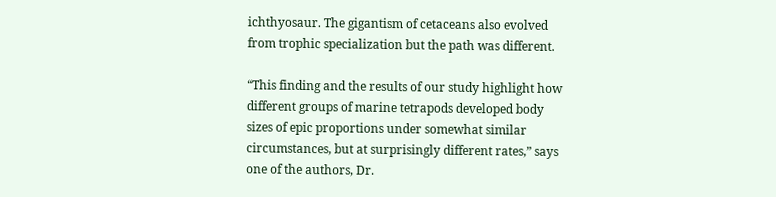ichthyosaur. The gigantism of cetaceans also evolved from trophic specialization but the path was different.

“This finding and the results of our study highlight how different groups of marine tetrapods developed body sizes of epic proportions under somewhat similar circumstances, but at surprisingly different rates,” says one of the authors, Dr.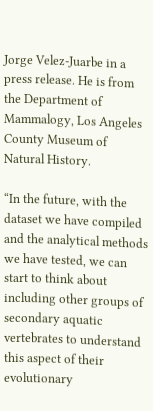Jorge Velez-Juarbe in a press release. He is from the Department of Mammalogy, Los Angeles County Museum of Natural History.

“In the future, with the dataset we have compiled and the analytical methods we have tested, we can start to think about including other groups of secondary aquatic vertebrates to understand this aspect of their evolutionary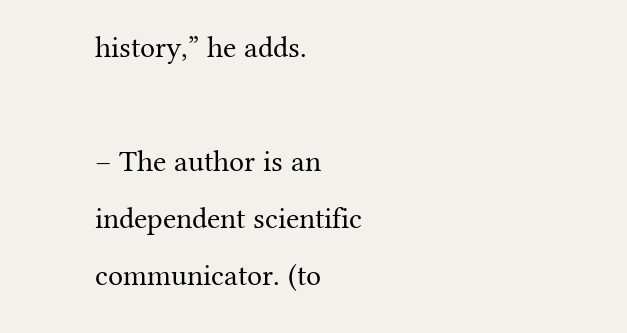history,” he adds.

– The author is an independent scientific communicator. (to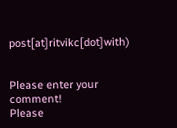post[at]ritvikc[dot]with)


Please enter your comment!
Please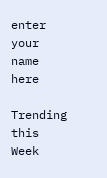enter your name here

Trending this Week